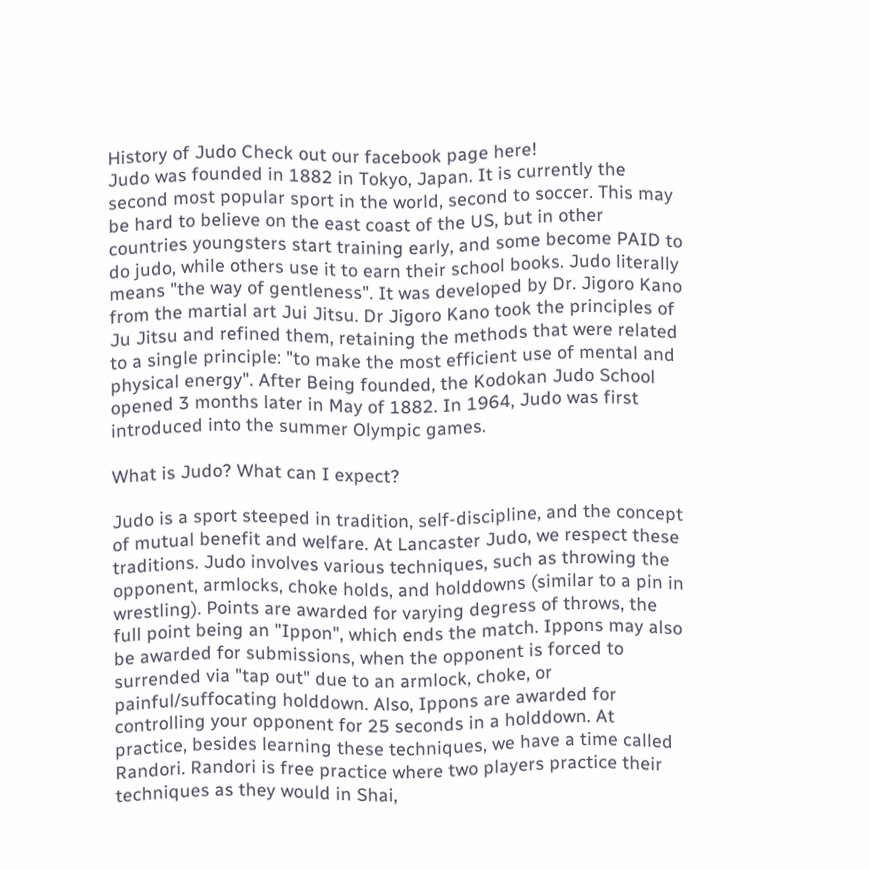History of Judo Check out our facebook page here!
Judo was founded in 1882 in Tokyo, Japan. It is currently the second most popular sport in the world, second to soccer. This may be hard to believe on the east coast of the US, but in other countries youngsters start training early, and some become PAID to do judo, while others use it to earn their school books. Judo literally means "the way of gentleness". It was developed by Dr. Jigoro Kano from the martial art Jui Jitsu. Dr Jigoro Kano took the principles of Ju Jitsu and refined them, retaining the methods that were related to a single principle: "to make the most efficient use of mental and physical energy". After Being founded, the Kodokan Judo School opened 3 months later in May of 1882. In 1964, Judo was first introduced into the summer Olympic games.

What is Judo? What can I expect?

Judo is a sport steeped in tradition, self-discipline, and the concept of mutual benefit and welfare. At Lancaster Judo, we respect these traditions. Judo involves various techniques, such as throwing the opponent, armlocks, choke holds, and holddowns (similar to a pin in wrestling). Points are awarded for varying degress of throws, the full point being an "Ippon", which ends the match. Ippons may also be awarded for submissions, when the opponent is forced to surrended via "tap out" due to an armlock, choke, or painful/suffocating holddown. Also, Ippons are awarded for controlling your opponent for 25 seconds in a holddown. At practice, besides learning these techniques, we have a time called Randori. Randori is free practice where two players practice their techniques as they would in Shai,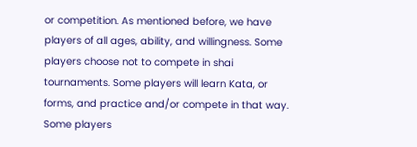or competition. As mentioned before, we have players of all ages, ability, and willingness. Some players choose not to compete in shai tournaments. Some players will learn Kata, or forms, and practice and/or compete in that way. Some players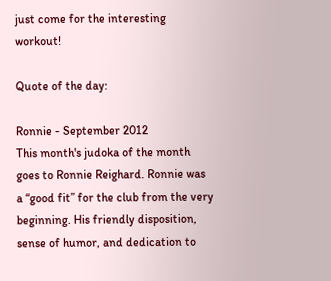just come for the interesting workout!

Quote of the day:

Ronnie - September 2012
This month's judoka of the month goes to Ronnie Reighard. Ronnie was a “good fit” for the club from the very beginning. His friendly disposition, sense of humor, and dedication to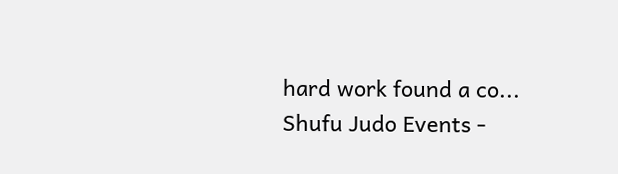hard work found a co...
Shufu Judo Events -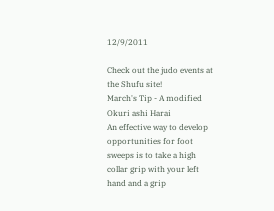12/9/2011

Check out the judo events at the Shufu site!
March's Tip - A modified Okuri ashi Harai
An effective way to develop opportunities for foot sweeps is to take a high collar grip with your left hand and a grip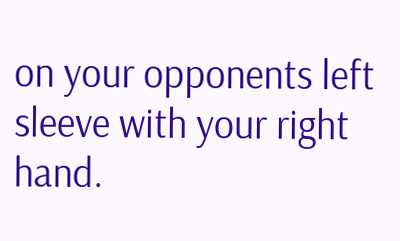on your opponents left sleeve with your right hand.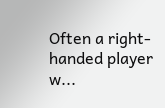Often a right-handed player w...